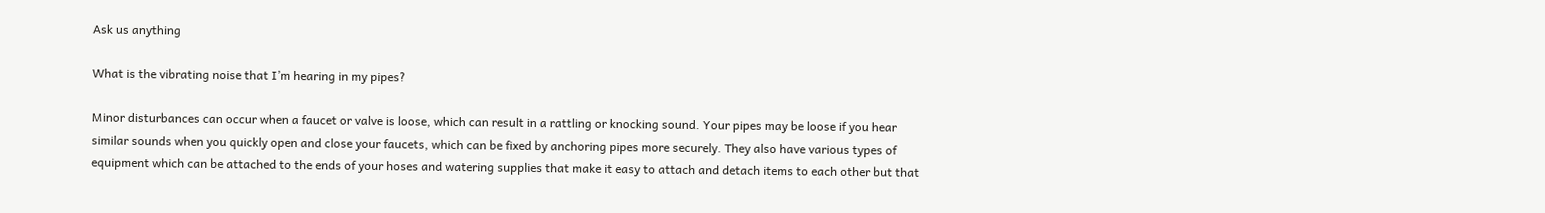Ask us anything

What is the vibrating noise that I’m hearing in my pipes?

Minor disturbances can occur when a faucet or valve is loose, which can result in a rattling or knocking sound. Your pipes may be loose if you hear similar sounds when you quickly open and close your faucets, which can be fixed by anchoring pipes more securely. They also have various types of equipment which can be attached to the ends of your hoses and watering supplies that make it easy to attach and detach items to each other but that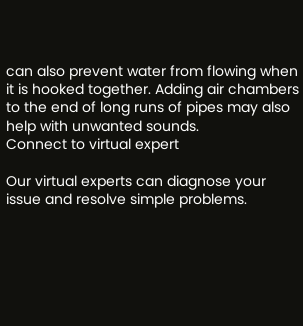can also prevent water from flowing when it is hooked together. Adding air chambers to the end of long runs of pipes may also help with unwanted sounds.
Connect to virtual expert

Our virtual experts can diagnose your issue and resolve simple problems.